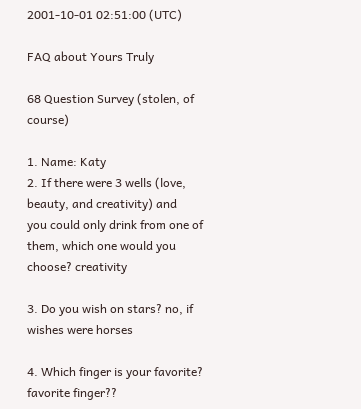2001-10-01 02:51:00 (UTC)

FAQ about Yours Truly

68 Question Survey (stolen, of course)

1. Name: Katy
2. If there were 3 wells (love, beauty, and creativity) and
you could only drink from one of them, which one would you
choose? creativity

3. Do you wish on stars? no, if wishes were horses

4. Which finger is your favorite? favorite finger??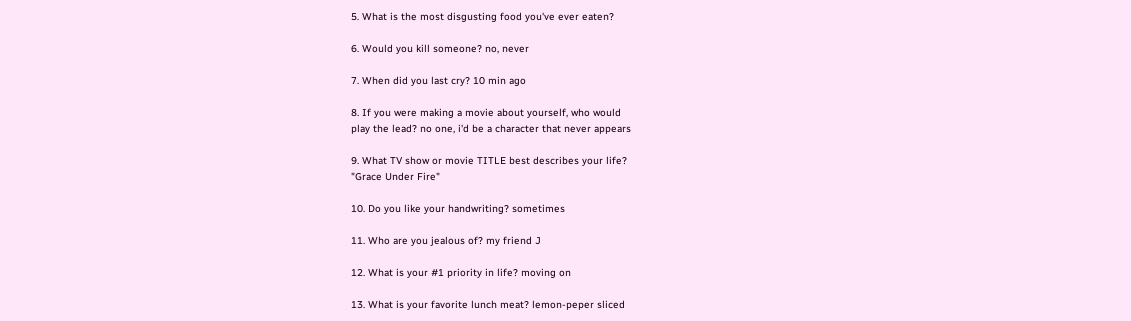5. What is the most disgusting food you've ever eaten?

6. Would you kill someone? no, never

7. When did you last cry? 10 min ago

8. If you were making a movie about yourself, who would
play the lead? no one, i'd be a character that never appears

9. What TV show or movie TITLE best describes your life?
"Grace Under Fire"

10. Do you like your handwriting? sometimes

11. Who are you jealous of? my friend J

12. What is your #1 priority in life? moving on

13. What is your favorite lunch meat? lemon-peper sliced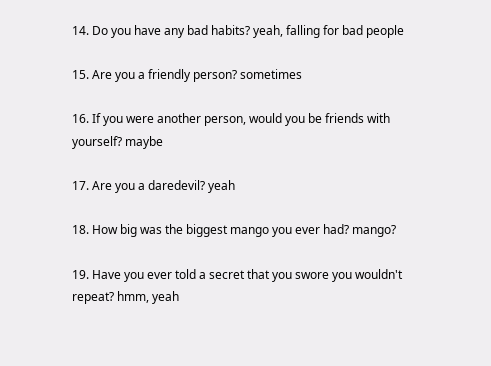14. Do you have any bad habits? yeah, falling for bad people

15. Are you a friendly person? sometimes

16. If you were another person, would you be friends with
yourself? maybe

17. Are you a daredevil? yeah

18. How big was the biggest mango you ever had? mango?

19. Have you ever told a secret that you swore you wouldn't
repeat? hmm, yeah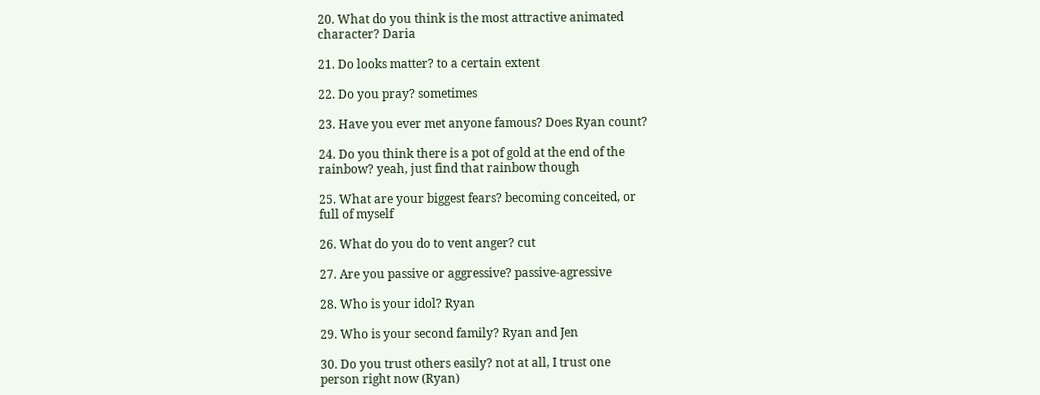20. What do you think is the most attractive animated
character? Daria

21. Do looks matter? to a certain extent

22. Do you pray? sometimes

23. Have you ever met anyone famous? Does Ryan count?

24. Do you think there is a pot of gold at the end of the
rainbow? yeah, just find that rainbow though

25. What are your biggest fears? becoming conceited, or
full of myself

26. What do you do to vent anger? cut

27. Are you passive or aggressive? passive-agressive

28. Who is your idol? Ryan

29. Who is your second family? Ryan and Jen

30. Do you trust others easily? not at all, I trust one
person right now (Ryan)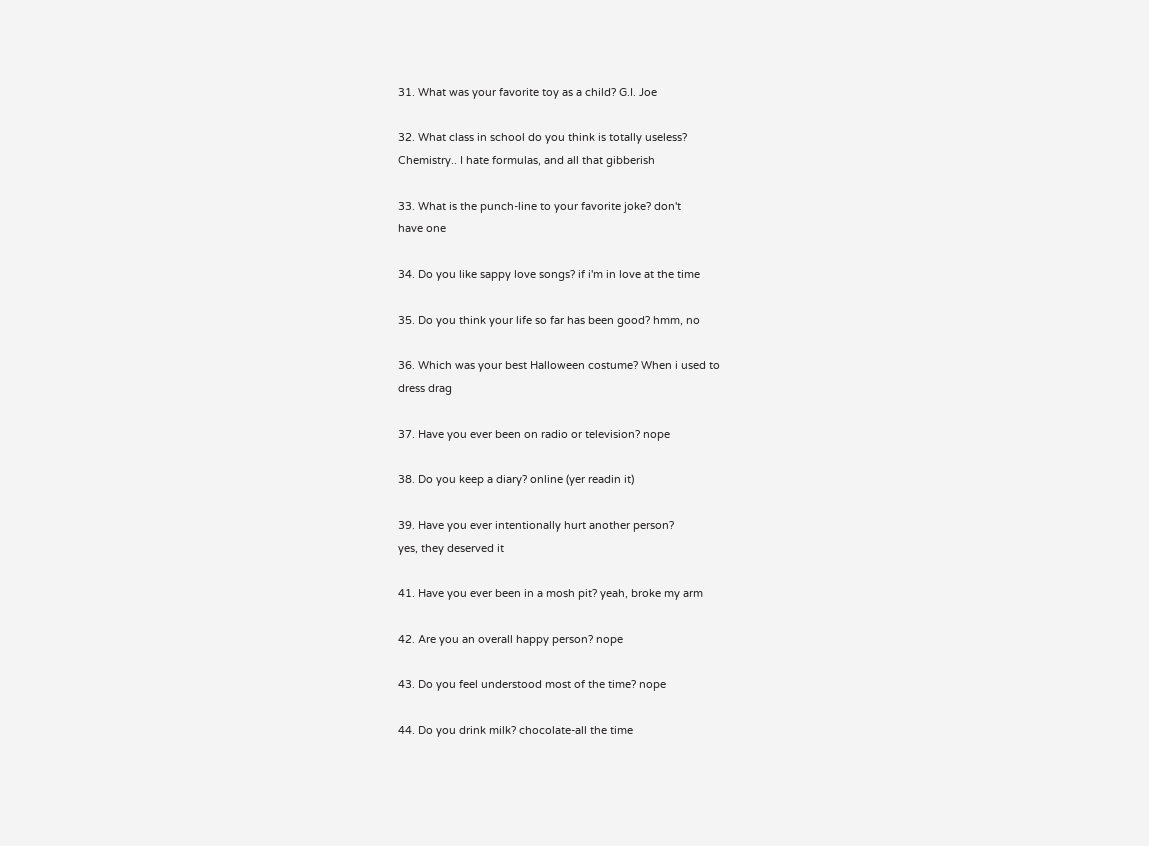31. What was your favorite toy as a child? G.I. Joe

32. What class in school do you think is totally useless?
Chemistry.. I hate formulas, and all that gibberish

33. What is the punch-line to your favorite joke? don't
have one

34. Do you like sappy love songs? if i'm in love at the time

35. Do you think your life so far has been good? hmm, no

36. Which was your best Halloween costume? When i used to
dress drag

37. Have you ever been on radio or television? nope

38. Do you keep a diary? online (yer readin it)

39. Have you ever intentionally hurt another person?
yes, they deserved it

41. Have you ever been in a mosh pit? yeah, broke my arm

42. Are you an overall happy person? nope

43. Do you feel understood most of the time? nope

44. Do you drink milk? chocolate-all the time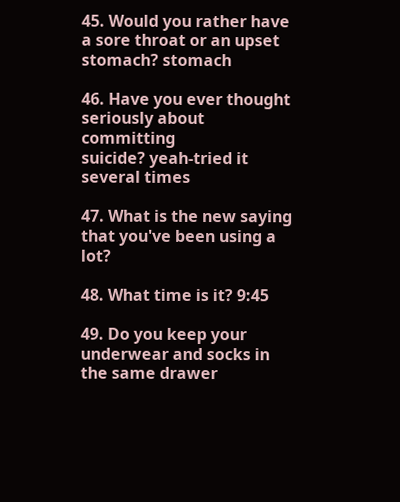45. Would you rather have a sore throat or an upset
stomach? stomach

46. Have you ever thought seriously about committing
suicide? yeah-tried it several times

47. What is the new saying that you've been using a lot?

48. What time is it? 9:45

49. Do you keep your underwear and socks in the same drawer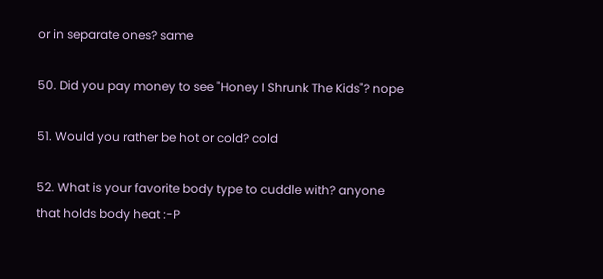or in separate ones? same

50. Did you pay money to see "Honey I Shrunk The Kids"? nope

51. Would you rather be hot or cold? cold

52. What is your favorite body type to cuddle with? anyone
that holds body heat :-P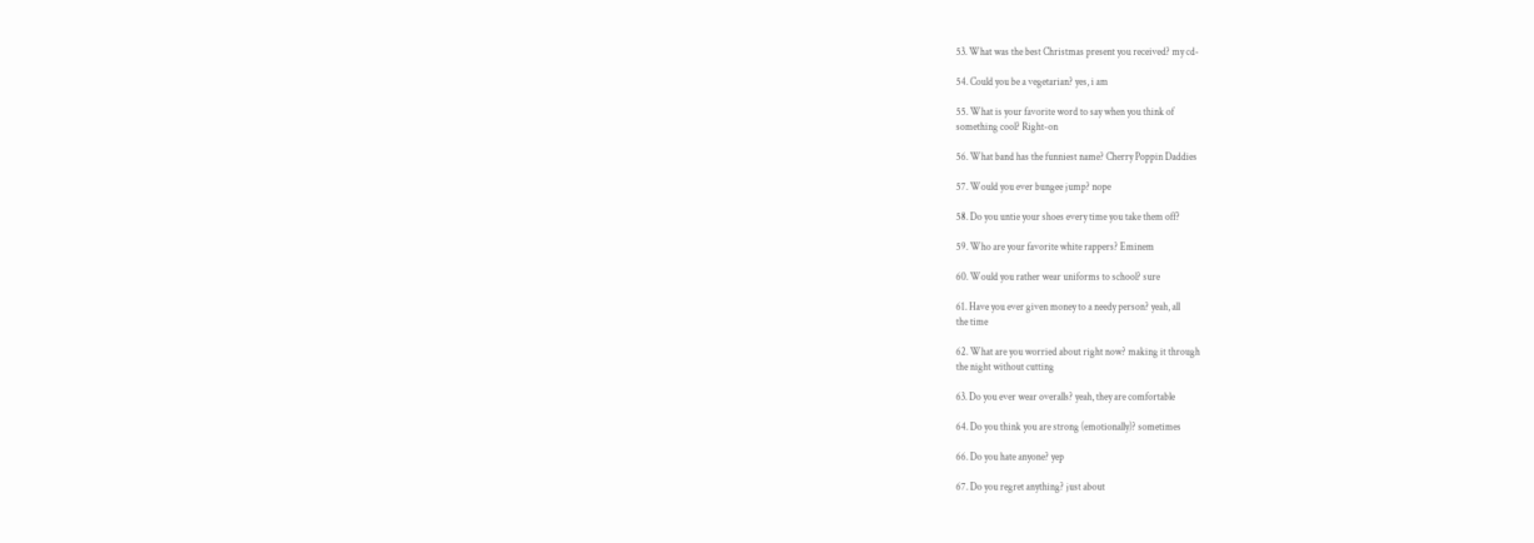53. What was the best Christmas present you received? my cd-

54. Could you be a vegetarian? yes, i am

55. What is your favorite word to say when you think of
something cool? Right-on

56. What band has the funniest name? Cherry Poppin Daddies

57. Would you ever bungee jump? nope

58. Do you untie your shoes every time you take them off?

59. Who are your favorite white rappers? Eminem

60. Would you rather wear uniforms to school? sure

61. Have you ever given money to a needy person? yeah, all
the time

62. What are you worried about right now? making it through
the night without cutting

63. Do you ever wear overalls? yeah, they are comfortable

64. Do you think you are strong (emotionally)? sometimes

66. Do you hate anyone? yep

67. Do you regret anything? just about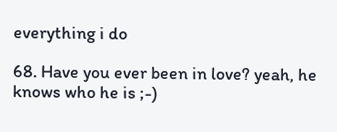everything i do

68. Have you ever been in love? yeah, he knows who he is ;-)